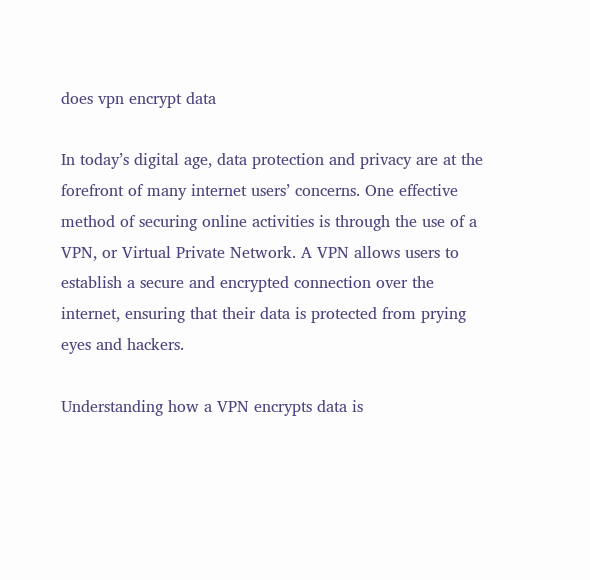does vpn encrypt data

In today’s digital age, data protection and privacy are at the forefront of many internet users’ concerns. One effective method of securing online activities is through the use of a VPN, or Virtual Private Network. A VPN allows users to establish a secure and encrypted connection over the internet, ensuring that their data is protected from prying eyes and hackers.

Understanding how a VPN encrypts data is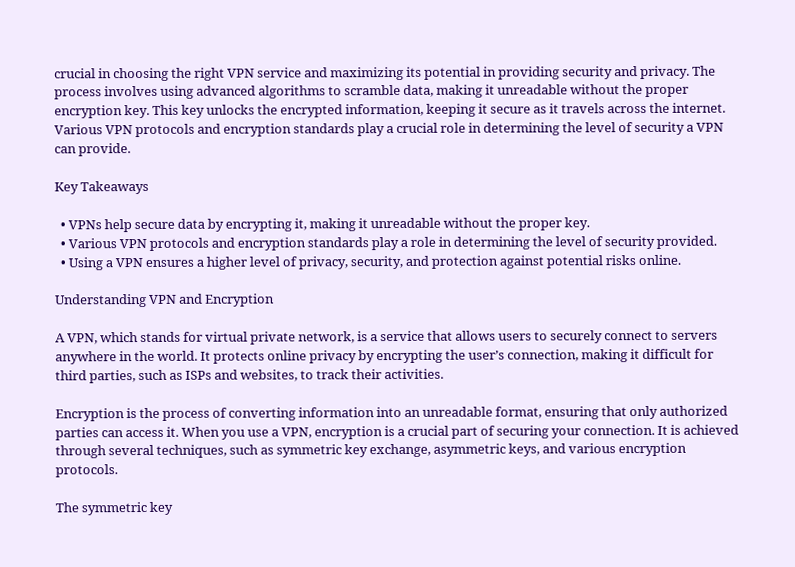crucial in choosing the right VPN service and maximizing its potential in providing security and privacy. The process involves using advanced algorithms to scramble data, making it unreadable without the proper encryption key. This key unlocks the encrypted information, keeping it secure as it travels across the internet. Various VPN protocols and encryption standards play a crucial role in determining the level of security a VPN can provide.

Key Takeaways

  • VPNs help secure data by encrypting it, making it unreadable without the proper key.
  • Various VPN protocols and encryption standards play a role in determining the level of security provided.
  • Using a VPN ensures a higher level of privacy, security, and protection against potential risks online.

Understanding VPN and Encryption

A VPN, which stands for virtual private network, is a service that allows users to securely connect to servers anywhere in the world. It protects online privacy by encrypting the user’s connection, making it difficult for third parties, such as ISPs and websites, to track their activities.

Encryption is the process of converting information into an unreadable format, ensuring that only authorized parties can access it. When you use a VPN, encryption is a crucial part of securing your connection. It is achieved through several techniques, such as symmetric key exchange, asymmetric keys, and various encryption protocols.

The symmetric key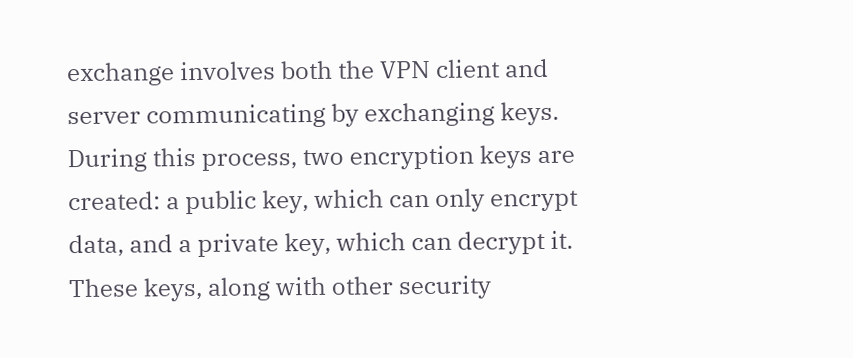exchange involves both the VPN client and server communicating by exchanging keys. During this process, two encryption keys are created: a public key, which can only encrypt data, and a private key, which can decrypt it. These keys, along with other security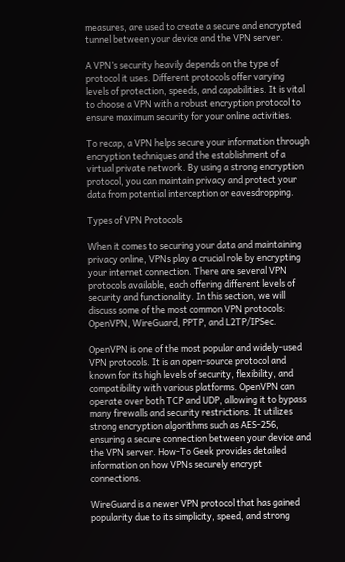measures, are used to create a secure and encrypted tunnel between your device and the VPN server.

A VPN’s security heavily depends on the type of protocol it uses. Different protocols offer varying levels of protection, speeds, and capabilities. It is vital to choose a VPN with a robust encryption protocol to ensure maximum security for your online activities.

To recap, a VPN helps secure your information through encryption techniques and the establishment of a virtual private network. By using a strong encryption protocol, you can maintain privacy and protect your data from potential interception or eavesdropping.

Types of VPN Protocols

When it comes to securing your data and maintaining privacy online, VPNs play a crucial role by encrypting your internet connection. There are several VPN protocols available, each offering different levels of security and functionality. In this section, we will discuss some of the most common VPN protocols: OpenVPN, WireGuard, PPTP, and L2TP/IPSec.

OpenVPN is one of the most popular and widely-used VPN protocols. It is an open-source protocol and known for its high levels of security, flexibility, and compatibility with various platforms. OpenVPN can operate over both TCP and UDP, allowing it to bypass many firewalls and security restrictions. It utilizes strong encryption algorithms such as AES-256, ensuring a secure connection between your device and the VPN server. How-To Geek provides detailed information on how VPNs securely encrypt connections.

WireGuard is a newer VPN protocol that has gained popularity due to its simplicity, speed, and strong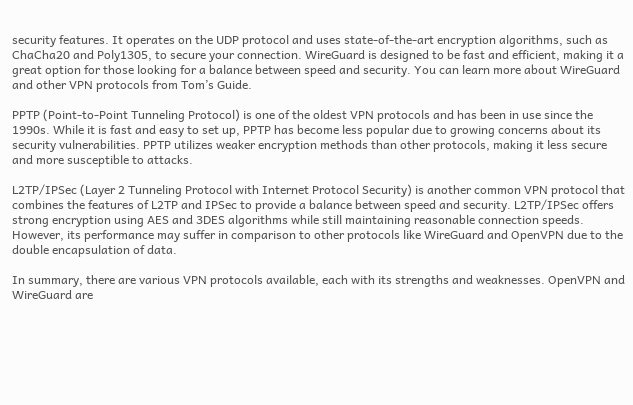security features. It operates on the UDP protocol and uses state-of-the-art encryption algorithms, such as ChaCha20 and Poly1305, to secure your connection. WireGuard is designed to be fast and efficient, making it a great option for those looking for a balance between speed and security. You can learn more about WireGuard and other VPN protocols from Tom’s Guide.

PPTP (Point-to-Point Tunneling Protocol) is one of the oldest VPN protocols and has been in use since the 1990s. While it is fast and easy to set up, PPTP has become less popular due to growing concerns about its security vulnerabilities. PPTP utilizes weaker encryption methods than other protocols, making it less secure and more susceptible to attacks.

L2TP/IPSec (Layer 2 Tunneling Protocol with Internet Protocol Security) is another common VPN protocol that combines the features of L2TP and IPSec to provide a balance between speed and security. L2TP/IPSec offers strong encryption using AES and 3DES algorithms while still maintaining reasonable connection speeds. However, its performance may suffer in comparison to other protocols like WireGuard and OpenVPN due to the double encapsulation of data.

In summary, there are various VPN protocols available, each with its strengths and weaknesses. OpenVPN and WireGuard are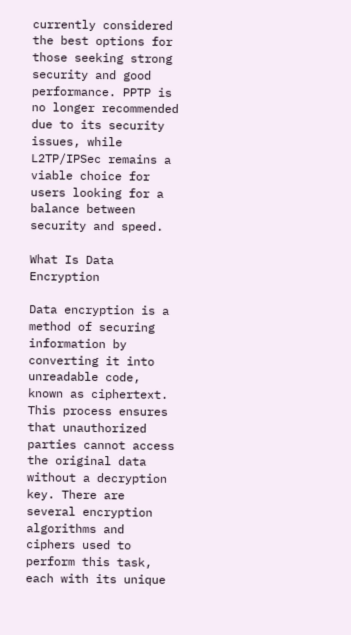currently considered the best options for those seeking strong security and good performance. PPTP is no longer recommended due to its security issues, while L2TP/IPSec remains a viable choice for users looking for a balance between security and speed.

What Is Data Encryption

Data encryption is a method of securing information by converting it into unreadable code, known as ciphertext. This process ensures that unauthorized parties cannot access the original data without a decryption key. There are several encryption algorithms and ciphers used to perform this task, each with its unique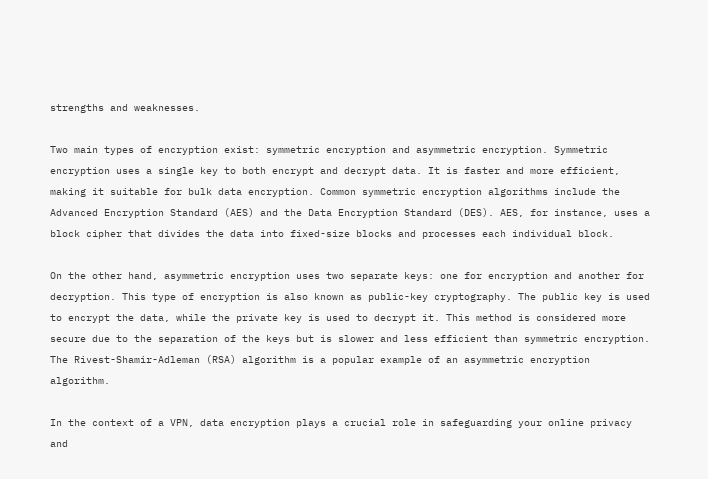strengths and weaknesses.

Two main types of encryption exist: symmetric encryption and asymmetric encryption. Symmetric encryption uses a single key to both encrypt and decrypt data. It is faster and more efficient, making it suitable for bulk data encryption. Common symmetric encryption algorithms include the Advanced Encryption Standard (AES) and the Data Encryption Standard (DES). AES, for instance, uses a block cipher that divides the data into fixed-size blocks and processes each individual block.

On the other hand, asymmetric encryption uses two separate keys: one for encryption and another for decryption. This type of encryption is also known as public-key cryptography. The public key is used to encrypt the data, while the private key is used to decrypt it. This method is considered more secure due to the separation of the keys but is slower and less efficient than symmetric encryption. The Rivest-Shamir-Adleman (RSA) algorithm is a popular example of an asymmetric encryption algorithm.

In the context of a VPN, data encryption plays a crucial role in safeguarding your online privacy and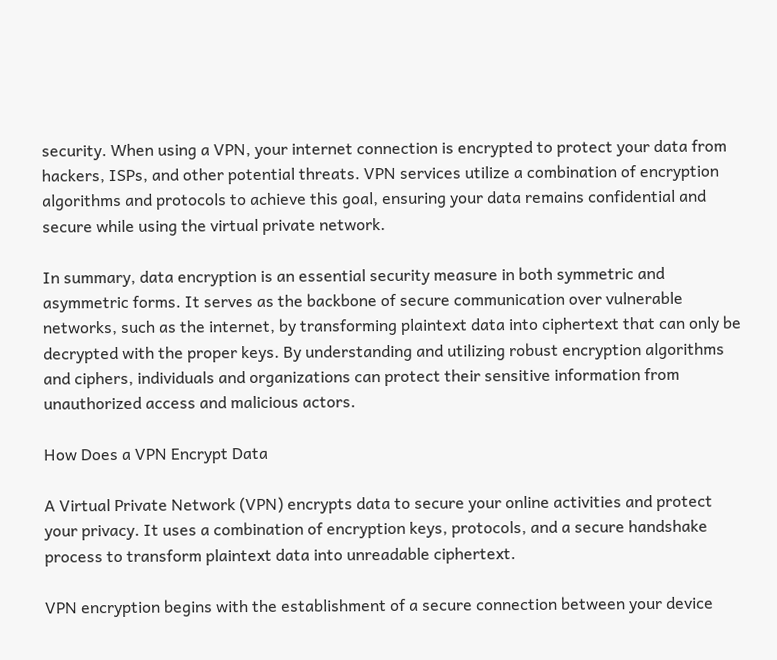security. When using a VPN, your internet connection is encrypted to protect your data from hackers, ISPs, and other potential threats. VPN services utilize a combination of encryption algorithms and protocols to achieve this goal, ensuring your data remains confidential and secure while using the virtual private network.

In summary, data encryption is an essential security measure in both symmetric and asymmetric forms. It serves as the backbone of secure communication over vulnerable networks, such as the internet, by transforming plaintext data into ciphertext that can only be decrypted with the proper keys. By understanding and utilizing robust encryption algorithms and ciphers, individuals and organizations can protect their sensitive information from unauthorized access and malicious actors.

How Does a VPN Encrypt Data

A Virtual Private Network (VPN) encrypts data to secure your online activities and protect your privacy. It uses a combination of encryption keys, protocols, and a secure handshake process to transform plaintext data into unreadable ciphertext.

VPN encryption begins with the establishment of a secure connection between your device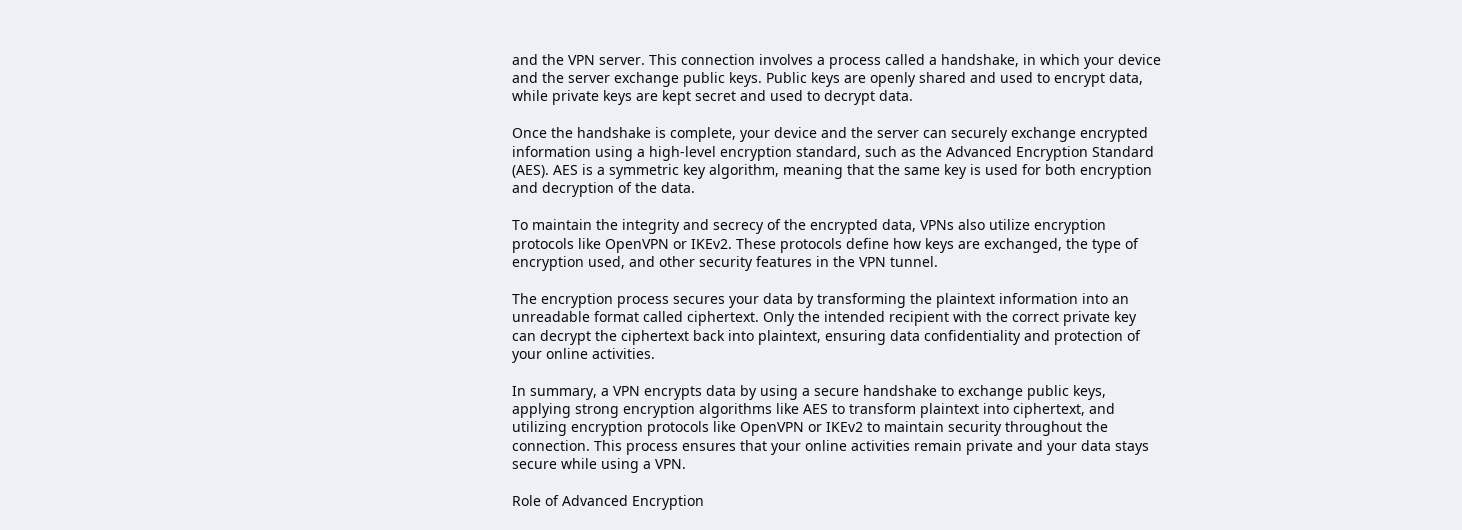and the VPN server. This connection involves a process called a handshake, in which your device and the server exchange public keys. Public keys are openly shared and used to encrypt data, while private keys are kept secret and used to decrypt data.

Once the handshake is complete, your device and the server can securely exchange encrypted information using a high-level encryption standard, such as the Advanced Encryption Standard (AES). AES is a symmetric key algorithm, meaning that the same key is used for both encryption and decryption of the data.

To maintain the integrity and secrecy of the encrypted data, VPNs also utilize encryption protocols like OpenVPN or IKEv2. These protocols define how keys are exchanged, the type of encryption used, and other security features in the VPN tunnel.

The encryption process secures your data by transforming the plaintext information into an unreadable format called ciphertext. Only the intended recipient with the correct private key can decrypt the ciphertext back into plaintext, ensuring data confidentiality and protection of your online activities.

In summary, a VPN encrypts data by using a secure handshake to exchange public keys, applying strong encryption algorithms like AES to transform plaintext into ciphertext, and utilizing encryption protocols like OpenVPN or IKEv2 to maintain security throughout the connection. This process ensures that your online activities remain private and your data stays secure while using a VPN.

Role of Advanced Encryption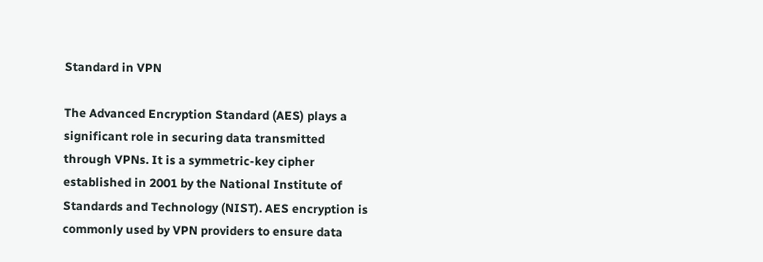Standard in VPN

The Advanced Encryption Standard (AES) plays a significant role in securing data transmitted through VPNs. It is a symmetric-key cipher established in 2001 by the National Institute of Standards and Technology (NIST). AES encryption is commonly used by VPN providers to ensure data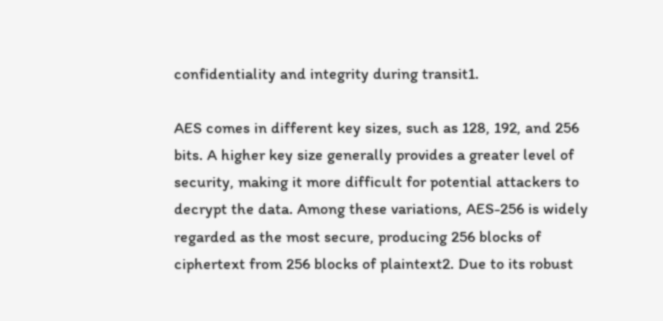confidentiality and integrity during transit1.

AES comes in different key sizes, such as 128, 192, and 256 bits. A higher key size generally provides a greater level of security, making it more difficult for potential attackers to decrypt the data. Among these variations, AES-256 is widely regarded as the most secure, producing 256 blocks of ciphertext from 256 blocks of plaintext2. Due to its robust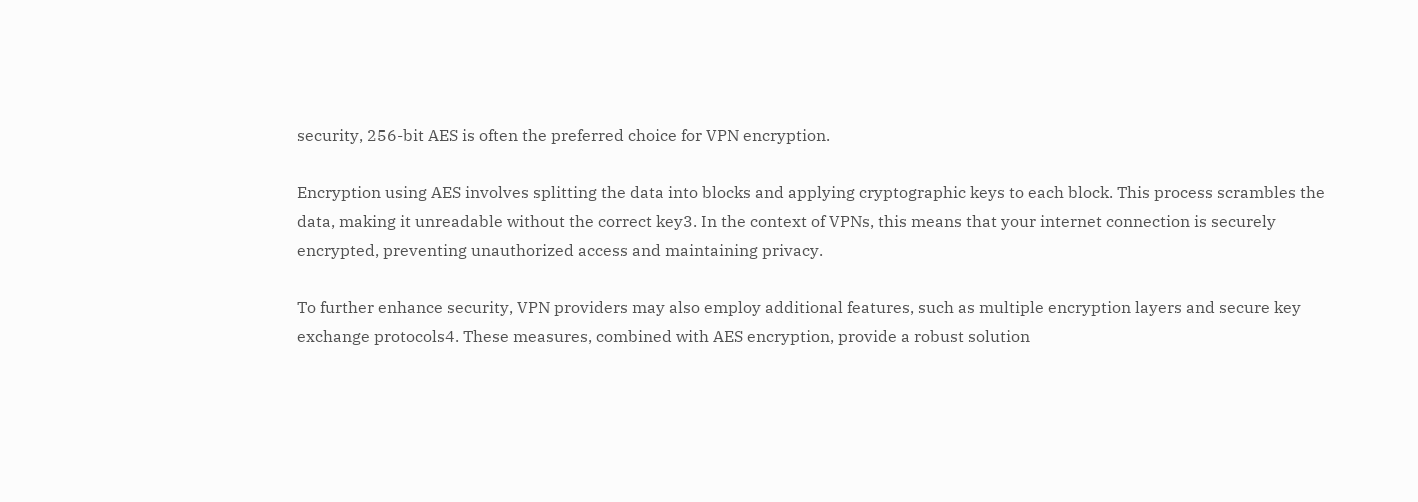security, 256-bit AES is often the preferred choice for VPN encryption.

Encryption using AES involves splitting the data into blocks and applying cryptographic keys to each block. This process scrambles the data, making it unreadable without the correct key3. In the context of VPNs, this means that your internet connection is securely encrypted, preventing unauthorized access and maintaining privacy.

To further enhance security, VPN providers may also employ additional features, such as multiple encryption layers and secure key exchange protocols4. These measures, combined with AES encryption, provide a robust solution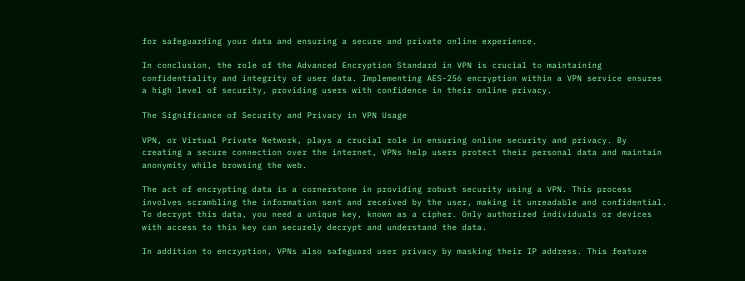for safeguarding your data and ensuring a secure and private online experience.

In conclusion, the role of the Advanced Encryption Standard in VPN is crucial to maintaining confidentiality and integrity of user data. Implementing AES-256 encryption within a VPN service ensures a high level of security, providing users with confidence in their online privacy.

The Significance of Security and Privacy in VPN Usage

VPN, or Virtual Private Network, plays a crucial role in ensuring online security and privacy. By creating a secure connection over the internet, VPNs help users protect their personal data and maintain anonymity while browsing the web.

The act of encrypting data is a cornerstone in providing robust security using a VPN. This process involves scrambling the information sent and received by the user, making it unreadable and confidential. To decrypt this data, you need a unique key, known as a cipher. Only authorized individuals or devices with access to this key can securely decrypt and understand the data.

In addition to encryption, VPNs also safeguard user privacy by masking their IP address. This feature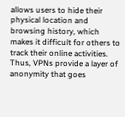allows users to hide their physical location and browsing history, which makes it difficult for others to track their online activities. Thus, VPNs provide a layer of anonymity that goes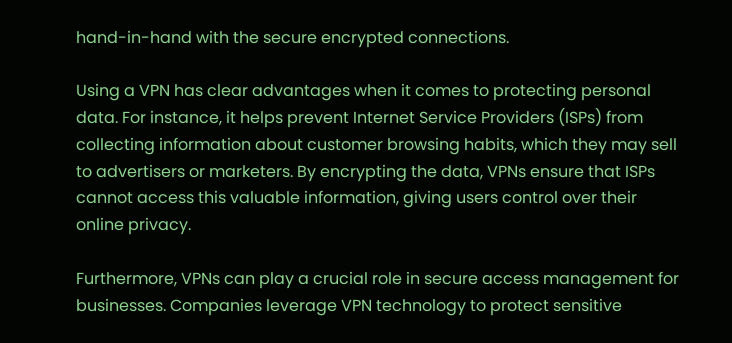hand-in-hand with the secure encrypted connections.

Using a VPN has clear advantages when it comes to protecting personal data. For instance, it helps prevent Internet Service Providers (ISPs) from collecting information about customer browsing habits, which they may sell to advertisers or marketers. By encrypting the data, VPNs ensure that ISPs cannot access this valuable information, giving users control over their online privacy.

Furthermore, VPNs can play a crucial role in secure access management for businesses. Companies leverage VPN technology to protect sensitive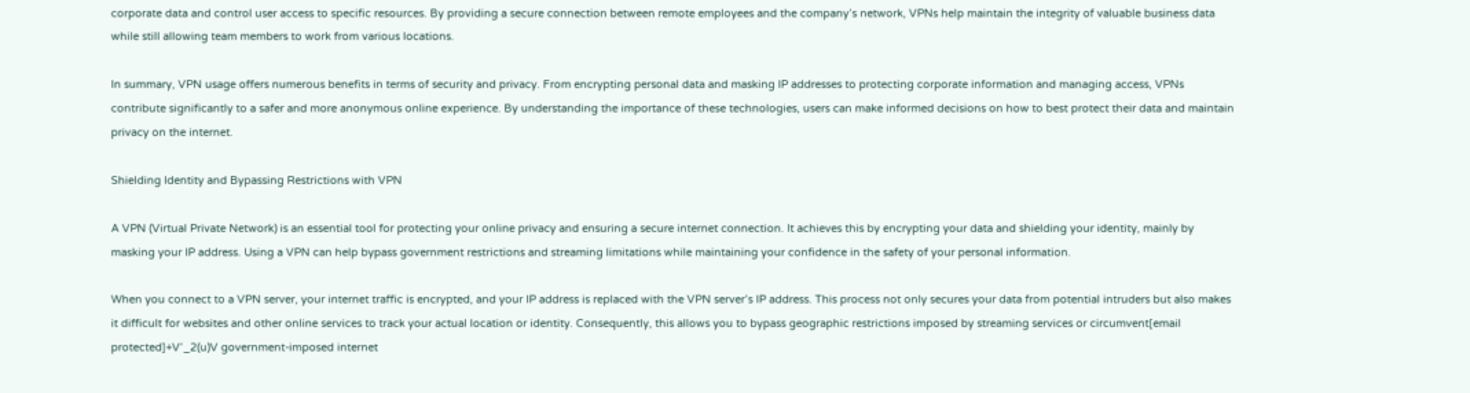corporate data and control user access to specific resources. By providing a secure connection between remote employees and the company’s network, VPNs help maintain the integrity of valuable business data while still allowing team members to work from various locations.

In summary, VPN usage offers numerous benefits in terms of security and privacy. From encrypting personal data and masking IP addresses to protecting corporate information and managing access, VPNs contribute significantly to a safer and more anonymous online experience. By understanding the importance of these technologies, users can make informed decisions on how to best protect their data and maintain privacy on the internet.

Shielding Identity and Bypassing Restrictions with VPN

A VPN (Virtual Private Network) is an essential tool for protecting your online privacy and ensuring a secure internet connection. It achieves this by encrypting your data and shielding your identity, mainly by masking your IP address. Using a VPN can help bypass government restrictions and streaming limitations while maintaining your confidence in the safety of your personal information.

When you connect to a VPN server, your internet traffic is encrypted, and your IP address is replaced with the VPN server’s IP address. This process not only secures your data from potential intruders but also makes it difficult for websites and other online services to track your actual location or identity. Consequently, this allows you to bypass geographic restrictions imposed by streaming services or circumvent[email protected]+V’_2(u)V government-imposed internet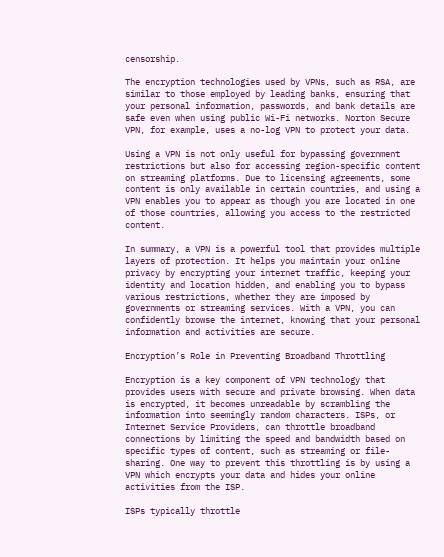censorship.

The encryption technologies used by VPNs, such as RSA, are similar to those employed by leading banks, ensuring that your personal information, passwords, and bank details are safe even when using public Wi-Fi networks. Norton Secure VPN, for example, uses a no-log VPN to protect your data.

Using a VPN is not only useful for bypassing government restrictions but also for accessing region-specific content on streaming platforms. Due to licensing agreements, some content is only available in certain countries, and using a VPN enables you to appear as though you are located in one of those countries, allowing you access to the restricted content.

In summary, a VPN is a powerful tool that provides multiple layers of protection. It helps you maintain your online privacy by encrypting your internet traffic, keeping your identity and location hidden, and enabling you to bypass various restrictions, whether they are imposed by governments or streaming services. With a VPN, you can confidently browse the internet, knowing that your personal information and activities are secure.

Encryption’s Role in Preventing Broadband Throttling

Encryption is a key component of VPN technology that provides users with secure and private browsing. When data is encrypted, it becomes unreadable by scrambling the information into seemingly random characters. ISPs, or Internet Service Providers, can throttle broadband connections by limiting the speed and bandwidth based on specific types of content, such as streaming or file-sharing. One way to prevent this throttling is by using a VPN which encrypts your data and hides your online activities from the ISP.

ISPs typically throttle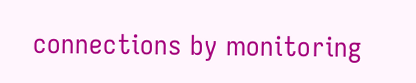connections by monitoring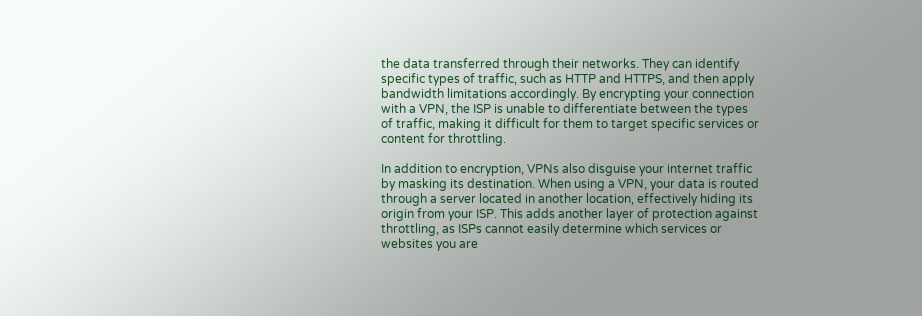the data transferred through their networks. They can identify specific types of traffic, such as HTTP and HTTPS, and then apply bandwidth limitations accordingly. By encrypting your connection with a VPN, the ISP is unable to differentiate between the types of traffic, making it difficult for them to target specific services or content for throttling.

In addition to encryption, VPNs also disguise your internet traffic by masking its destination. When using a VPN, your data is routed through a server located in another location, effectively hiding its origin from your ISP. This adds another layer of protection against throttling, as ISPs cannot easily determine which services or websites you are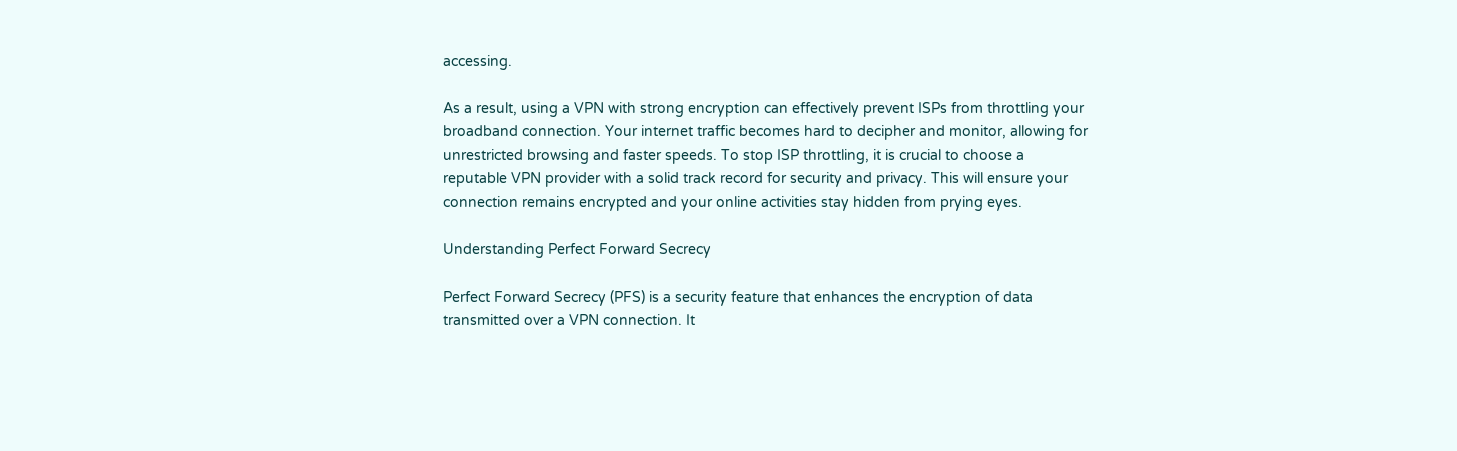accessing.

As a result, using a VPN with strong encryption can effectively prevent ISPs from throttling your broadband connection. Your internet traffic becomes hard to decipher and monitor, allowing for unrestricted browsing and faster speeds. To stop ISP throttling, it is crucial to choose a reputable VPN provider with a solid track record for security and privacy. This will ensure your connection remains encrypted and your online activities stay hidden from prying eyes.

Understanding Perfect Forward Secrecy

Perfect Forward Secrecy (PFS) is a security feature that enhances the encryption of data transmitted over a VPN connection. It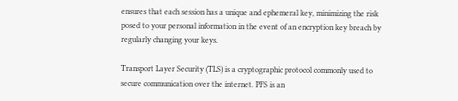ensures that each session has a unique and ephemeral key, minimizing the risk posed to your personal information in the event of an encryption key breach by regularly changing your keys.

Transport Layer Security (TLS) is a cryptographic protocol commonly used to secure communication over the internet. PFS is an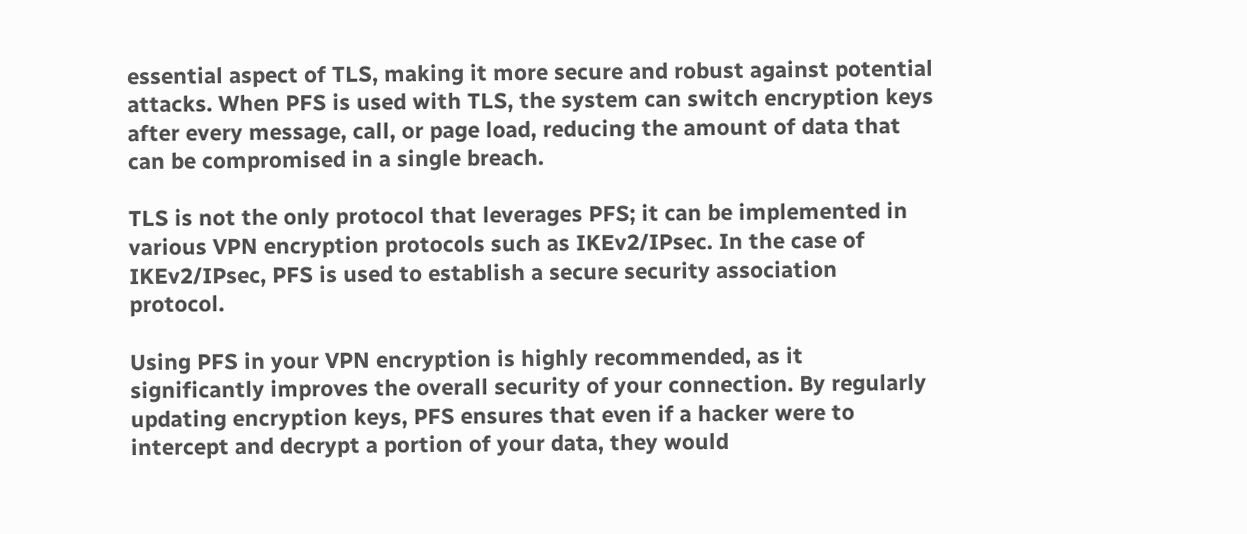essential aspect of TLS, making it more secure and robust against potential attacks. When PFS is used with TLS, the system can switch encryption keys after every message, call, or page load, reducing the amount of data that can be compromised in a single breach.

TLS is not the only protocol that leverages PFS; it can be implemented in various VPN encryption protocols such as IKEv2/IPsec. In the case of IKEv2/IPsec, PFS is used to establish a secure security association protocol.

Using PFS in your VPN encryption is highly recommended, as it significantly improves the overall security of your connection. By regularly updating encryption keys, PFS ensures that even if a hacker were to intercept and decrypt a portion of your data, they would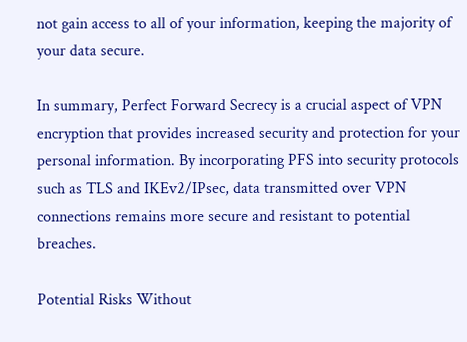not gain access to all of your information, keeping the majority of your data secure.

In summary, Perfect Forward Secrecy is a crucial aspect of VPN encryption that provides increased security and protection for your personal information. By incorporating PFS into security protocols such as TLS and IKEv2/IPsec, data transmitted over VPN connections remains more secure and resistant to potential breaches.

Potential Risks Without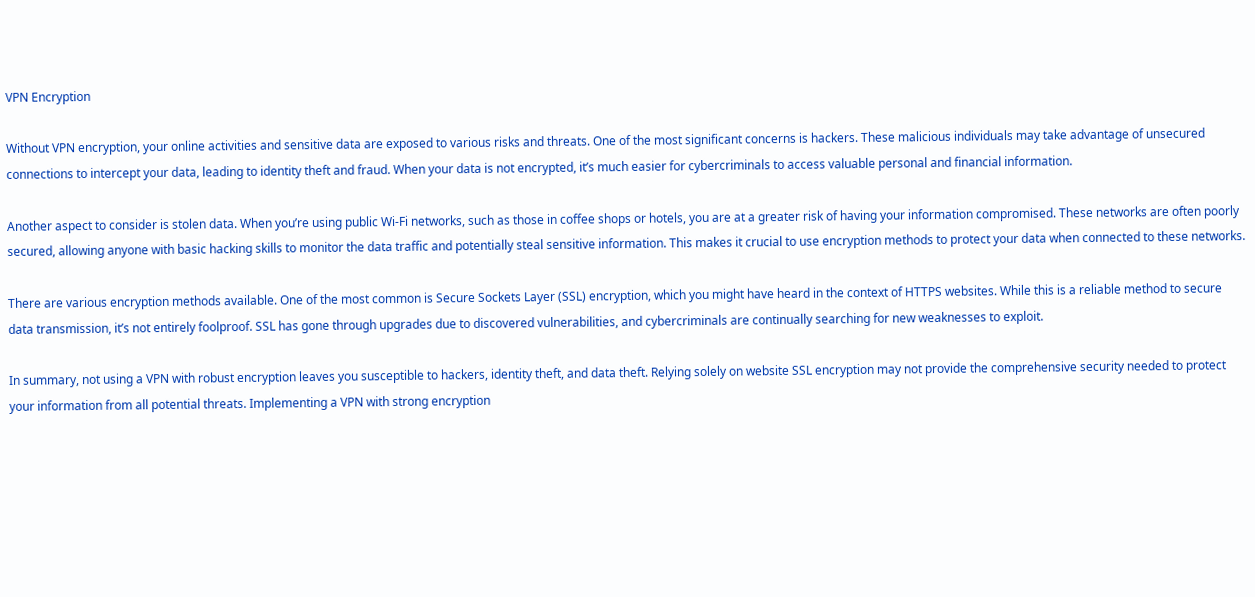VPN Encryption

Without VPN encryption, your online activities and sensitive data are exposed to various risks and threats. One of the most significant concerns is hackers. These malicious individuals may take advantage of unsecured connections to intercept your data, leading to identity theft and fraud. When your data is not encrypted, it’s much easier for cybercriminals to access valuable personal and financial information.

Another aspect to consider is stolen data. When you’re using public Wi-Fi networks, such as those in coffee shops or hotels, you are at a greater risk of having your information compromised. These networks are often poorly secured, allowing anyone with basic hacking skills to monitor the data traffic and potentially steal sensitive information. This makes it crucial to use encryption methods to protect your data when connected to these networks.

There are various encryption methods available. One of the most common is Secure Sockets Layer (SSL) encryption, which you might have heard in the context of HTTPS websites. While this is a reliable method to secure data transmission, it’s not entirely foolproof. SSL has gone through upgrades due to discovered vulnerabilities, and cybercriminals are continually searching for new weaknesses to exploit.

In summary, not using a VPN with robust encryption leaves you susceptible to hackers, identity theft, and data theft. Relying solely on website SSL encryption may not provide the comprehensive security needed to protect your information from all potential threats. Implementing a VPN with strong encryption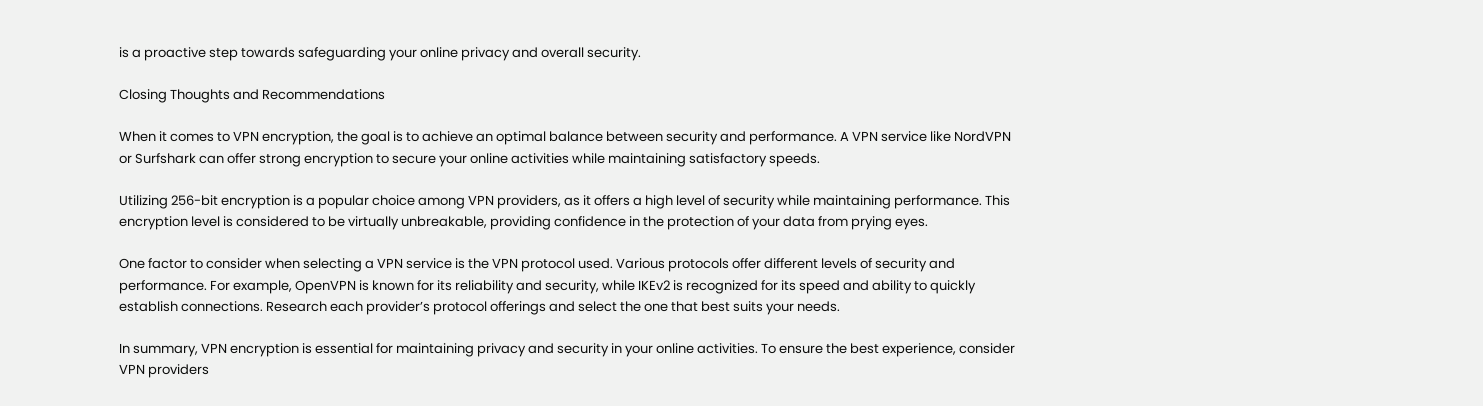is a proactive step towards safeguarding your online privacy and overall security.

Closing Thoughts and Recommendations

When it comes to VPN encryption, the goal is to achieve an optimal balance between security and performance. A VPN service like NordVPN or Surfshark can offer strong encryption to secure your online activities while maintaining satisfactory speeds.

Utilizing 256-bit encryption is a popular choice among VPN providers, as it offers a high level of security while maintaining performance. This encryption level is considered to be virtually unbreakable, providing confidence in the protection of your data from prying eyes.

One factor to consider when selecting a VPN service is the VPN protocol used. Various protocols offer different levels of security and performance. For example, OpenVPN is known for its reliability and security, while IKEv2 is recognized for its speed and ability to quickly establish connections. Research each provider’s protocol offerings and select the one that best suits your needs.

In summary, VPN encryption is essential for maintaining privacy and security in your online activities. To ensure the best experience, consider VPN providers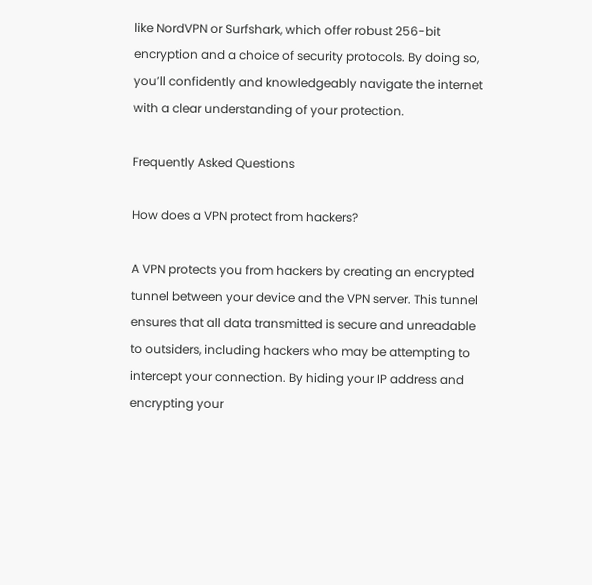like NordVPN or Surfshark, which offer robust 256-bit encryption and a choice of security protocols. By doing so, you’ll confidently and knowledgeably navigate the internet with a clear understanding of your protection.

Frequently Asked Questions

How does a VPN protect from hackers?

A VPN protects you from hackers by creating an encrypted tunnel between your device and the VPN server. This tunnel ensures that all data transmitted is secure and unreadable to outsiders, including hackers who may be attempting to intercept your connection. By hiding your IP address and encrypting your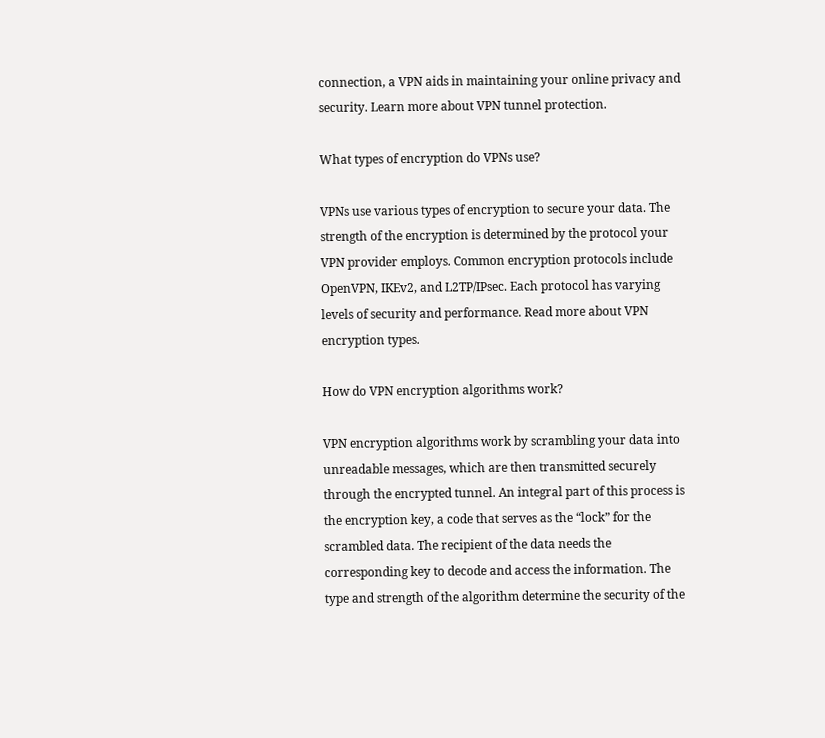connection, a VPN aids in maintaining your online privacy and security. Learn more about VPN tunnel protection.

What types of encryption do VPNs use?

VPNs use various types of encryption to secure your data. The strength of the encryption is determined by the protocol your VPN provider employs. Common encryption protocols include OpenVPN, IKEv2, and L2TP/IPsec. Each protocol has varying levels of security and performance. Read more about VPN encryption types.

How do VPN encryption algorithms work?

VPN encryption algorithms work by scrambling your data into unreadable messages, which are then transmitted securely through the encrypted tunnel. An integral part of this process is the encryption key, a code that serves as the “lock” for the scrambled data. The recipient of the data needs the corresponding key to decode and access the information. The type and strength of the algorithm determine the security of the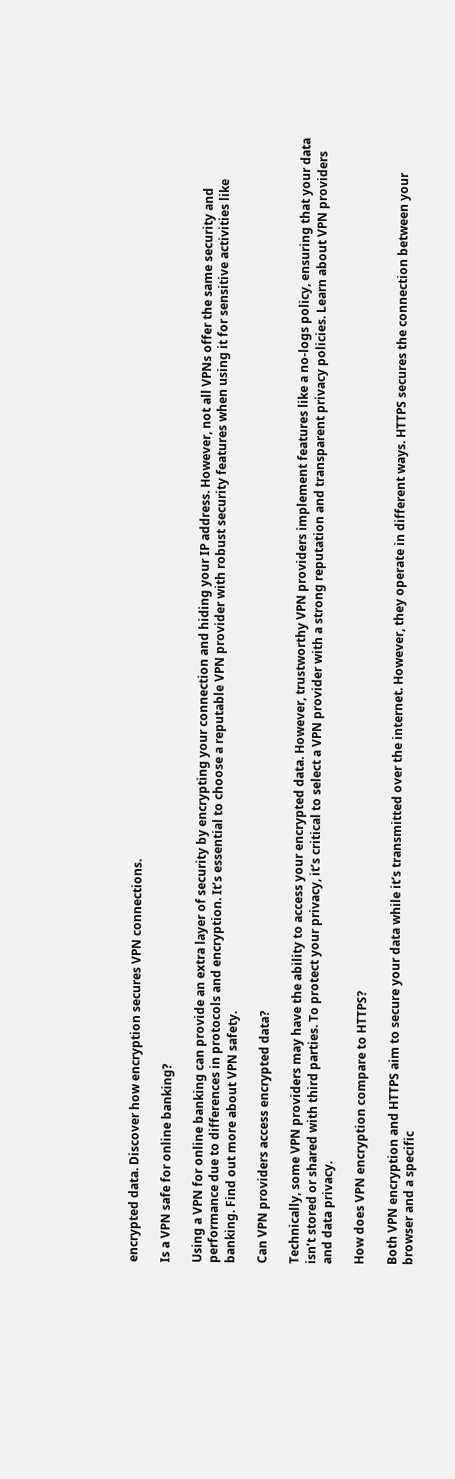encrypted data. Discover how encryption secures VPN connections.

Is a VPN safe for online banking?

Using a VPN for online banking can provide an extra layer of security by encrypting your connection and hiding your IP address. However, not all VPNs offer the same security and performance due to differences in protocols and encryption. It’s essential to choose a reputable VPN provider with robust security features when using it for sensitive activities like banking. Find out more about VPN safety.

Can VPN providers access encrypted data?

Technically, some VPN providers may have the ability to access your encrypted data. However, trustworthy VPN providers implement features like a no-logs policy, ensuring that your data isn’t stored or shared with third parties. To protect your privacy, it’s critical to select a VPN provider with a strong reputation and transparent privacy policies. Learn about VPN providers and data privacy.

How does VPN encryption compare to HTTPS?

Both VPN encryption and HTTPS aim to secure your data while it’s transmitted over the internet. However, they operate in different ways. HTTPS secures the connection between your browser and a specific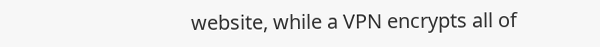website, while a VPN encrypts all of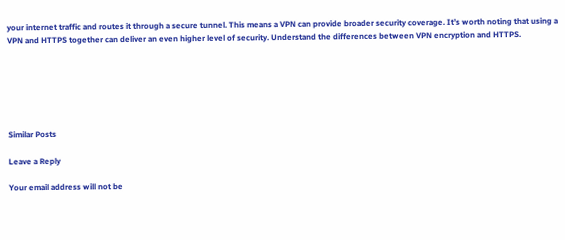your internet traffic and routes it through a secure tunnel. This means a VPN can provide broader security coverage. It’s worth noting that using a VPN and HTTPS together can deliver an even higher level of security. Understand the differences between VPN encryption and HTTPS.






Similar Posts

Leave a Reply

Your email address will not be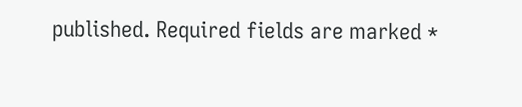published. Required fields are marked *